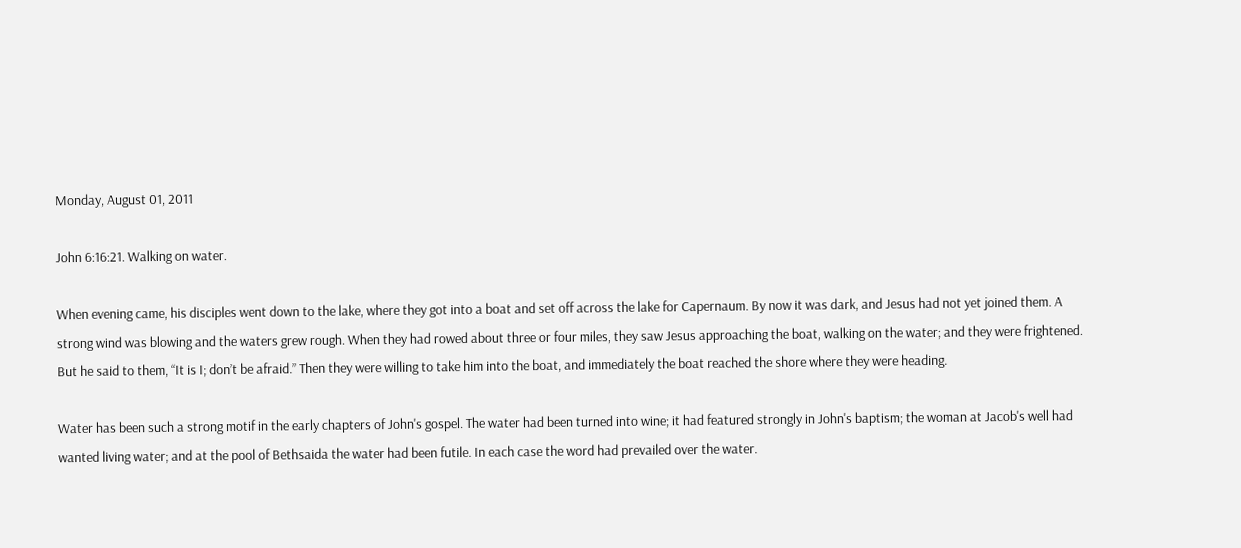Monday, August 01, 2011

John 6:16:21. Walking on water.

When evening came, his disciples went down to the lake, where they got into a boat and set off across the lake for Capernaum. By now it was dark, and Jesus had not yet joined them. A strong wind was blowing and the waters grew rough. When they had rowed about three or four miles, they saw Jesus approaching the boat, walking on the water; and they were frightened. But he said to them, “It is I; don’t be afraid.” Then they were willing to take him into the boat, and immediately the boat reached the shore where they were heading.

Water has been such a strong motif in the early chapters of John's gospel. The water had been turned into wine; it had featured strongly in John's baptism; the woman at Jacob's well had wanted living water; and at the pool of Bethsaida the water had been futile. In each case the word had prevailed over the water.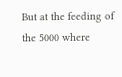But at the feeding of the 5000 where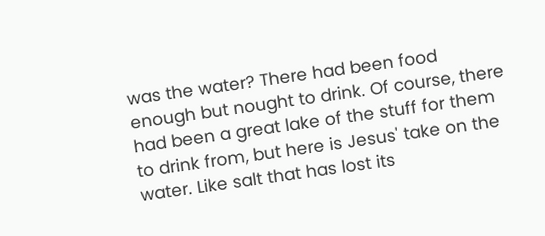was the water? There had been food enough but nought to drink. Of course, there had been a great lake of the stuff for them to drink from, but here is Jesus' take on the water. Like salt that has lost its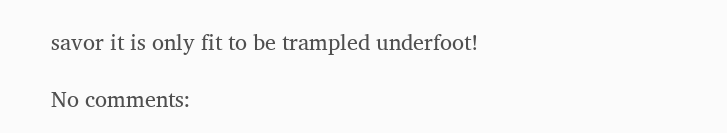savor it is only fit to be trampled underfoot!

No comments: